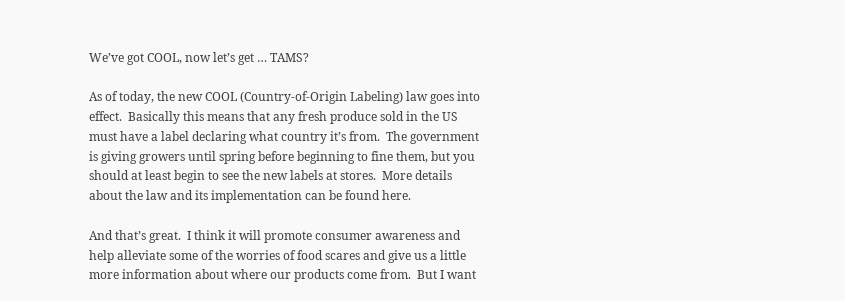We’ve got COOL, now let’s get … TAMS?

As of today, the new COOL (Country-of-Origin Labeling) law goes into effect.  Basically this means that any fresh produce sold in the US must have a label declaring what country it’s from.  The government is giving growers until spring before beginning to fine them, but you should at least begin to see the new labels at stores.  More details about the law and its implementation can be found here.

And that’s great.  I think it will promote consumer awareness and help alleviate some of the worries of food scares and give us a little more information about where our products come from.  But I want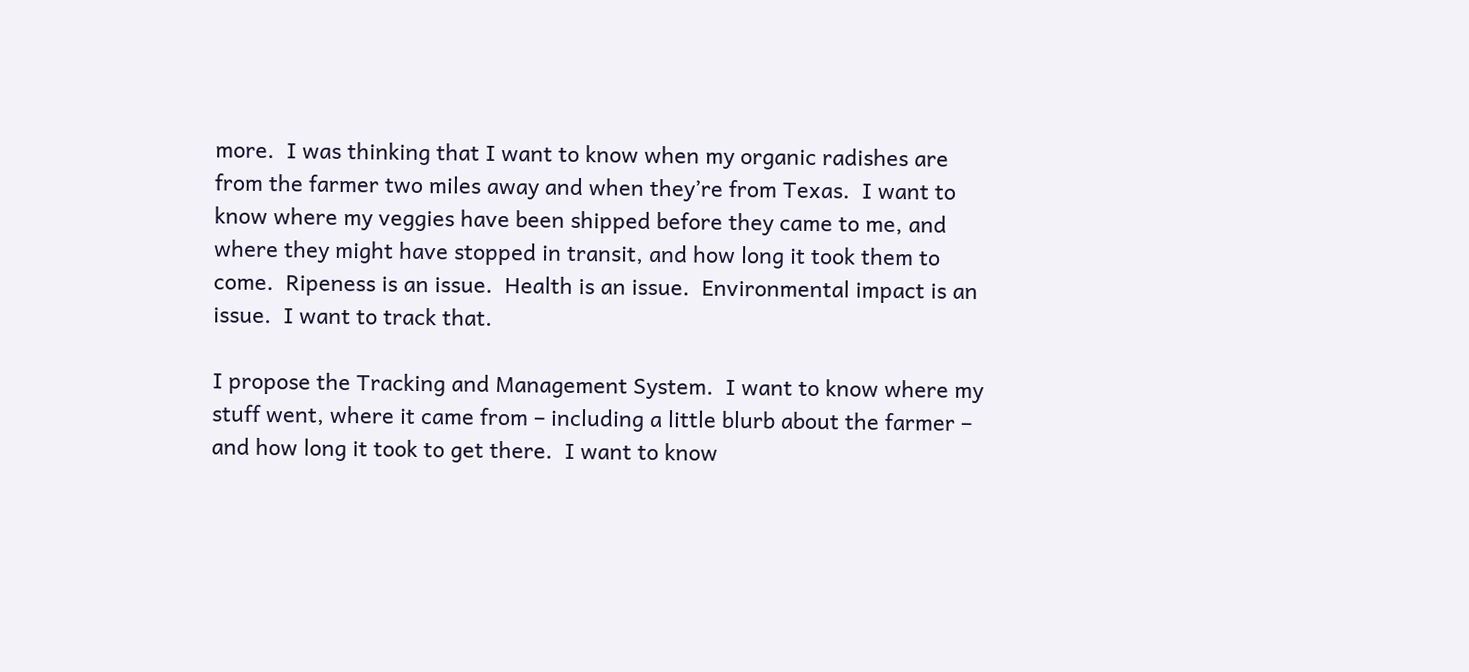more.  I was thinking that I want to know when my organic radishes are from the farmer two miles away and when they’re from Texas.  I want to know where my veggies have been shipped before they came to me, and where they might have stopped in transit, and how long it took them to come.  Ripeness is an issue.  Health is an issue.  Environmental impact is an issue.  I want to track that.

I propose the Tracking and Management System.  I want to know where my stuff went, where it came from – including a little blurb about the farmer – and how long it took to get there.  I want to know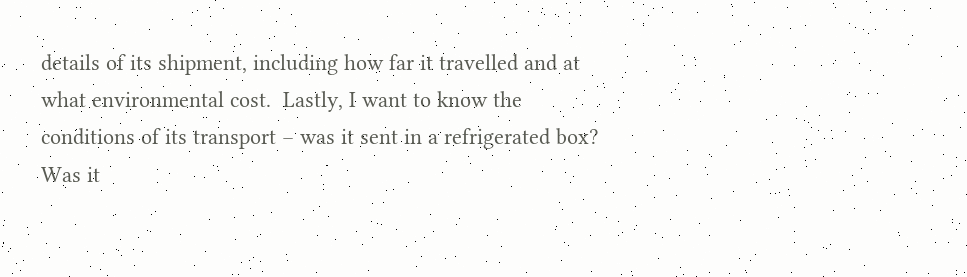details of its shipment, including how far it travelled and at what environmental cost.  Lastly, I want to know the conditions of its transport – was it sent in a refrigerated box?  Was it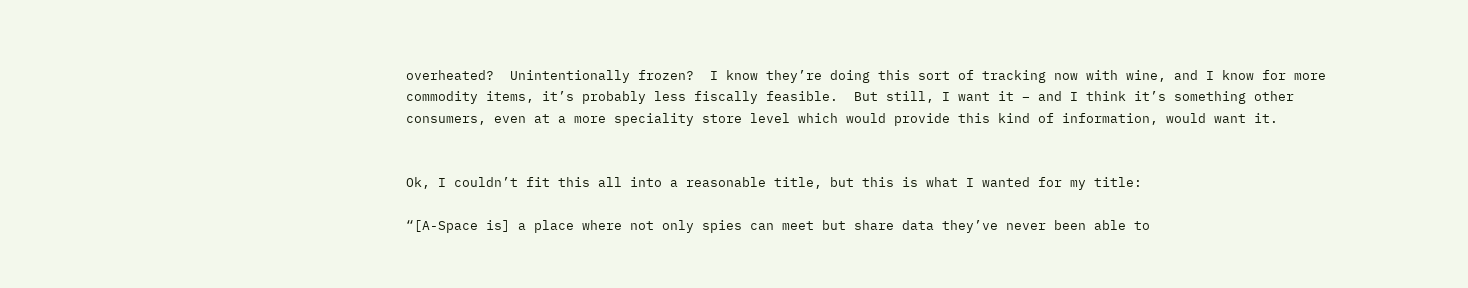overheated?  Unintentionally frozen?  I know they’re doing this sort of tracking now with wine, and I know for more commodity items, it’s probably less fiscally feasible.  But still, I want it – and I think it’s something other consumers, even at a more speciality store level which would provide this kind of information, would want it.


Ok, I couldn’t fit this all into a reasonable title, but this is what I wanted for my title:

“[A-Space is] a place where not only spies can meet but share data they’ve never been able to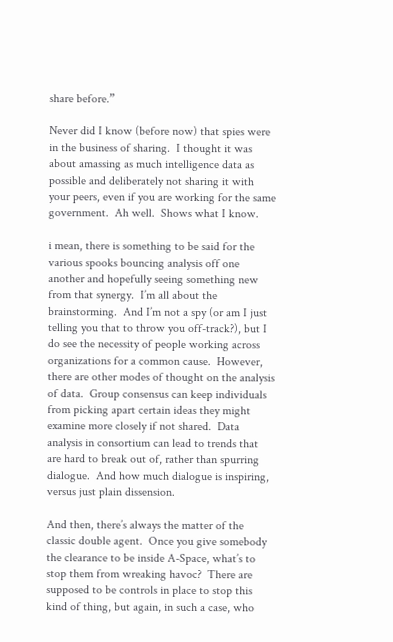share before.”

Never did I know (before now) that spies were in the business of sharing.  I thought it was about amassing as much intelligence data as possible and deliberately not sharing it with your peers, even if you are working for the same government.  Ah well.  Shows what I know.

i mean, there is something to be said for the various spooks bouncing analysis off one another and hopefully seeing something new from that synergy.  I’m all about the brainstorming.  And I’m not a spy (or am I just telling you that to throw you off-track?), but I do see the necessity of people working across organizations for a common cause.  However, there are other modes of thought on the analysis of data.  Group consensus can keep individuals from picking apart certain ideas they might examine more closely if not shared.  Data analysis in consortium can lead to trends that are hard to break out of, rather than spurring dialogue.  And how much dialogue is inspiring, versus just plain dissension.

And then, there’s always the matter of the classic double agent.  Once you give somebody the clearance to be inside A-Space, what’s to stop them from wreaking havoc?  There are supposed to be controls in place to stop this kind of thing, but again, in such a case, who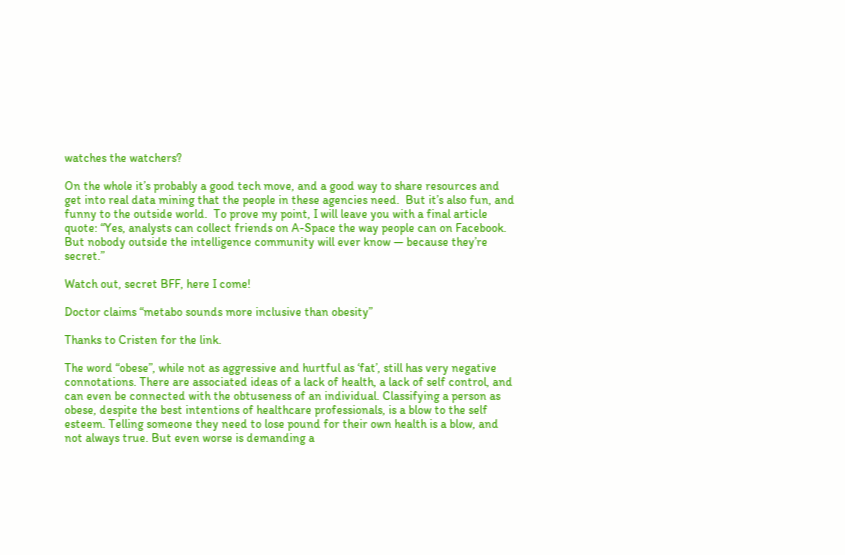watches the watchers?

On the whole it’s probably a good tech move, and a good way to share resources and get into real data mining that the people in these agencies need.  But it’s also fun, and funny to the outside world.  To prove my point, I will leave you with a final article quote: “Yes, analysts can collect friends on A-Space the way people can on Facebook. But nobody outside the intelligence community will ever know — because they’re secret.”

Watch out, secret BFF, here I come!

Doctor claims “metabo sounds more inclusive than obesity”

Thanks to Cristen for the link.

The word “obese”, while not as aggressive and hurtful as ‘fat’, still has very negative connotations. There are associated ideas of a lack of health, a lack of self control, and can even be connected with the obtuseness of an individual. Classifying a person as obese, despite the best intentions of healthcare professionals, is a blow to the self esteem. Telling someone they need to lose pound for their own health is a blow, and not always true. But even worse is demanding a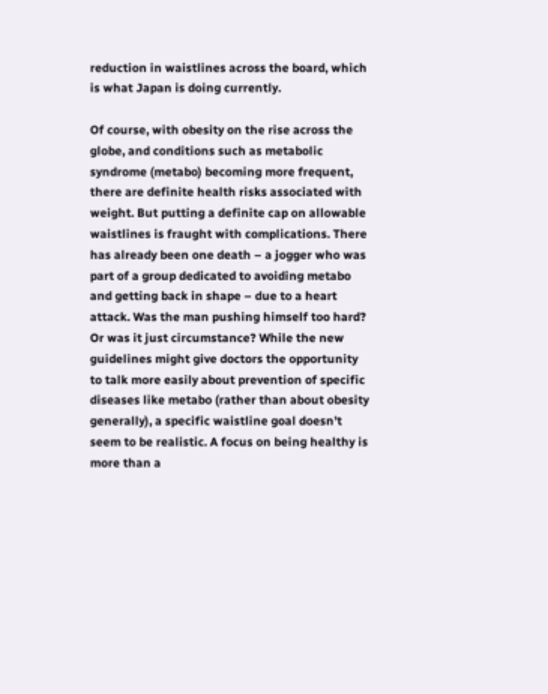reduction in waistlines across the board, which is what Japan is doing currently.

Of course, with obesity on the rise across the globe, and conditions such as metabolic syndrome (metabo) becoming more frequent, there are definite health risks associated with weight. But putting a definite cap on allowable waistlines is fraught with complications. There has already been one death – a jogger who was part of a group dedicated to avoiding metabo and getting back in shape – due to a heart attack. Was the man pushing himself too hard? Or was it just circumstance? While the new guidelines might give doctors the opportunity to talk more easily about prevention of specific diseases like metabo (rather than about obesity generally), a specific waistline goal doesn’t seem to be realistic. A focus on being healthy is more than a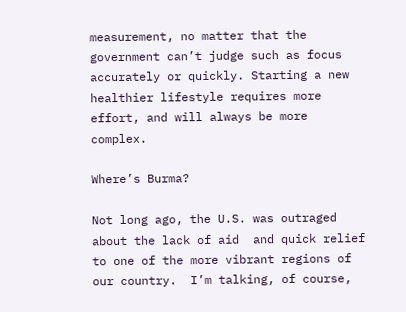measurement, no matter that the government can’t judge such as focus accurately or quickly. Starting a new healthier lifestyle requires more effort, and will always be more complex.

Where’s Burma?

Not long ago, the U.S. was outraged about the lack of aid  and quick relief to one of the more vibrant regions of our country.  I’m talking, of course,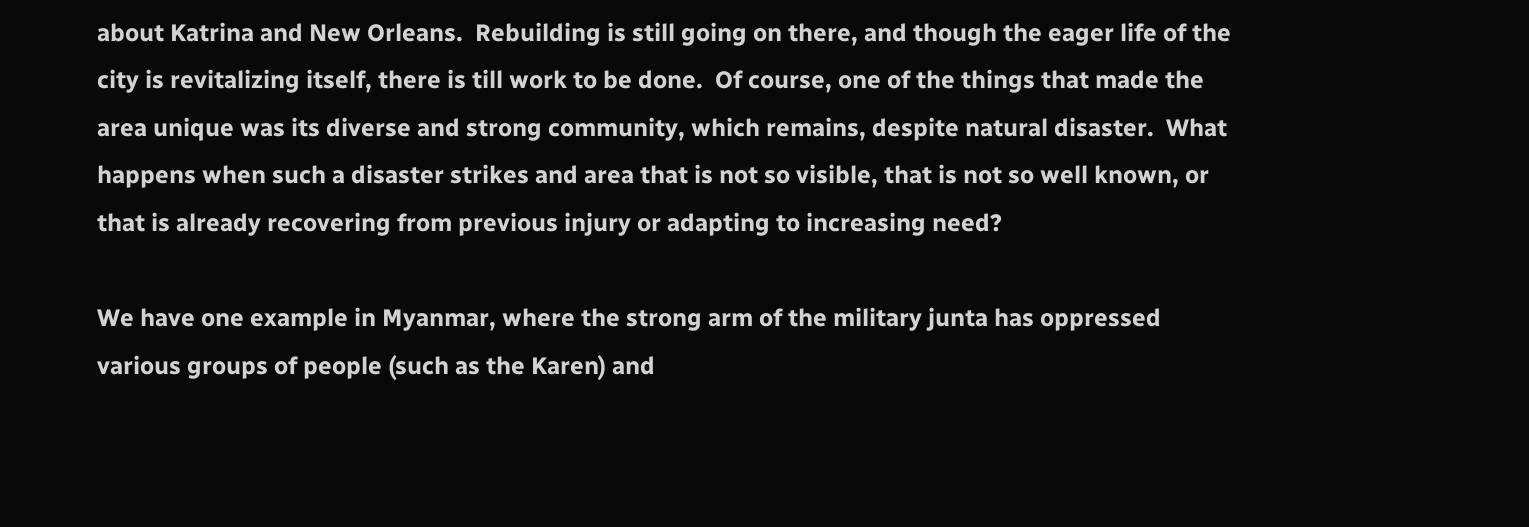about Katrina and New Orleans.  Rebuilding is still going on there, and though the eager life of the city is revitalizing itself, there is till work to be done.  Of course, one of the things that made the area unique was its diverse and strong community, which remains, despite natural disaster.  What happens when such a disaster strikes and area that is not so visible, that is not so well known, or that is already recovering from previous injury or adapting to increasing need?

We have one example in Myanmar, where the strong arm of the military junta has oppressed various groups of people (such as the Karen) and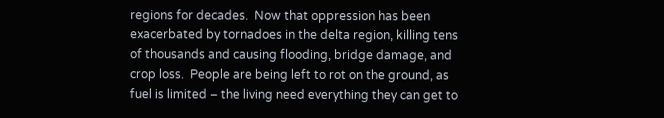regions for decades.  Now that oppression has been exacerbated by tornadoes in the delta region, killing tens of thousands and causing flooding, bridge damage, and crop loss.  People are being left to rot on the ground, as fuel is limited – the living need everything they can get to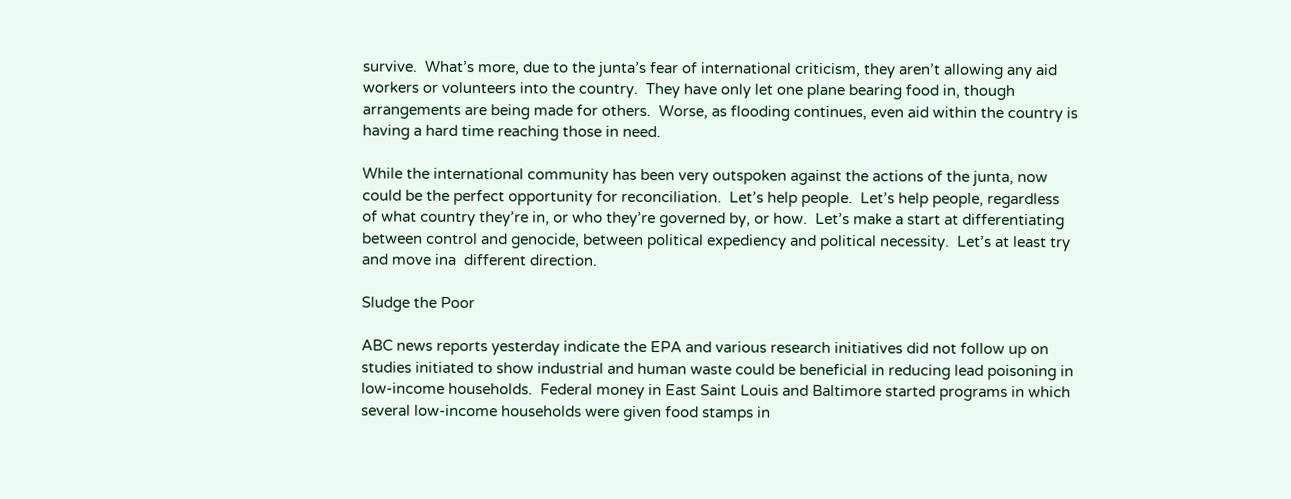survive.  What’s more, due to the junta’s fear of international criticism, they aren’t allowing any aid workers or volunteers into the country.  They have only let one plane bearing food in, though arrangements are being made for others.  Worse, as flooding continues, even aid within the country is having a hard time reaching those in need.

While the international community has been very outspoken against the actions of the junta, now could be the perfect opportunity for reconciliation.  Let’s help people.  Let’s help people, regardless of what country they’re in, or who they’re governed by, or how.  Let’s make a start at differentiating between control and genocide, between political expediency and political necessity.  Let’s at least try and move ina  different direction.

Sludge the Poor

ABC news reports yesterday indicate the EPA and various research initiatives did not follow up on studies initiated to show industrial and human waste could be beneficial in reducing lead poisoning in low-income households.  Federal money in East Saint Louis and Baltimore started programs in which several low-income households were given food stamps in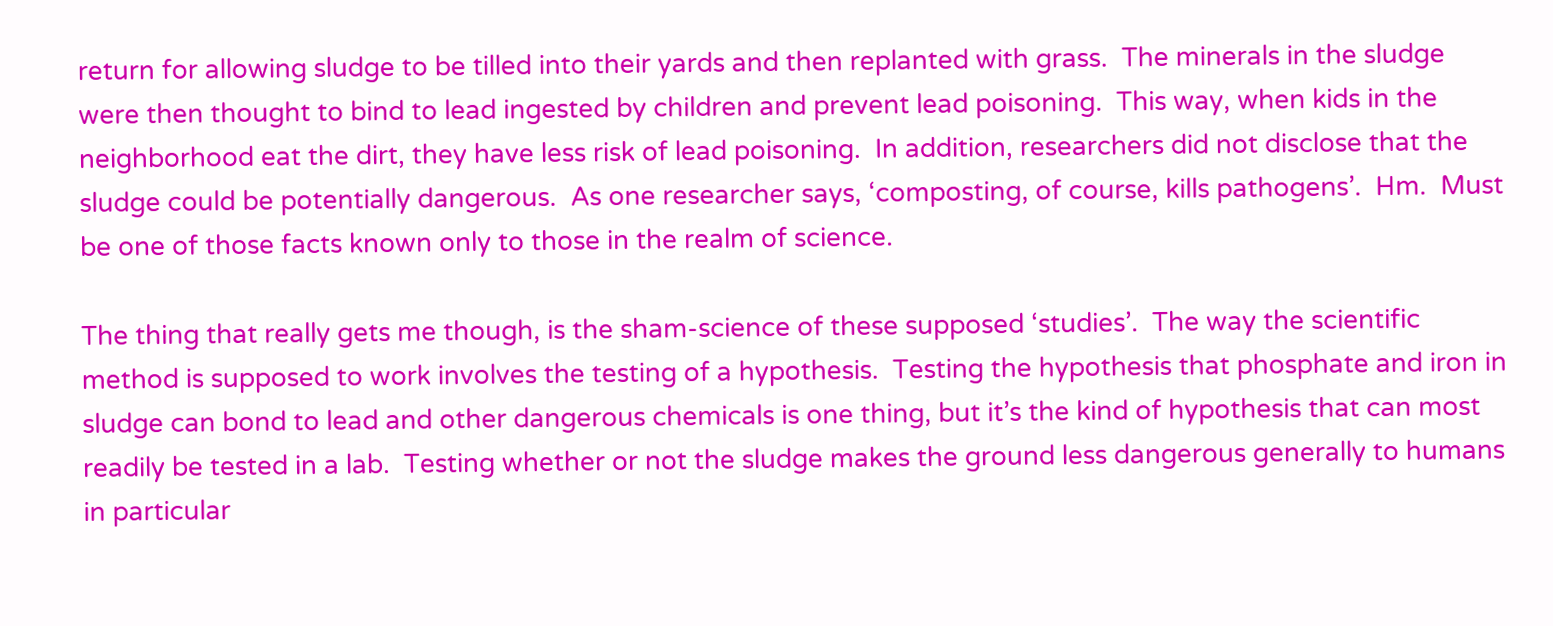return for allowing sludge to be tilled into their yards and then replanted with grass.  The minerals in the sludge were then thought to bind to lead ingested by children and prevent lead poisoning.  This way, when kids in the neighborhood eat the dirt, they have less risk of lead poisoning.  In addition, researchers did not disclose that the sludge could be potentially dangerous.  As one researcher says, ‘composting, of course, kills pathogens’.  Hm.  Must be one of those facts known only to those in the realm of science.

The thing that really gets me though, is the sham-science of these supposed ‘studies’.  The way the scientific method is supposed to work involves the testing of a hypothesis.  Testing the hypothesis that phosphate and iron in sludge can bond to lead and other dangerous chemicals is one thing, but it’s the kind of hypothesis that can most readily be tested in a lab.  Testing whether or not the sludge makes the ground less dangerous generally to humans in particular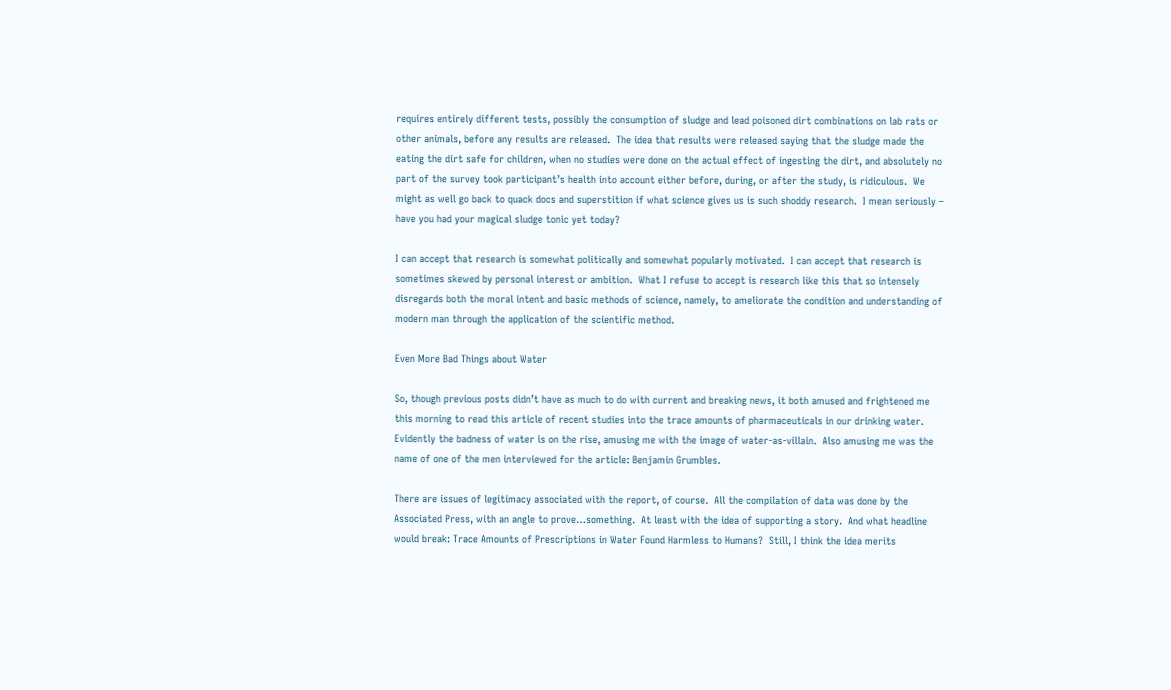requires entirely different tests, possibly the consumption of sludge and lead poisoned dirt combinations on lab rats or other animals, before any results are released.  The idea that results were released saying that the sludge made the eating the dirt safe for children, when no studies were done on the actual effect of ingesting the dirt, and absolutely no part of the survey took participant’s health into account either before, during, or after the study, is ridiculous.  We might as well go back to quack docs and superstition if what science gives us is such shoddy research.  I mean seriously – have you had your magical sludge tonic yet today?

I can accept that research is somewhat politically and somewhat popularly motivated.  I can accept that research is sometimes skewed by personal interest or ambition.  What I refuse to accept is research like this that so intensely disregards both the moral intent and basic methods of science, namely, to ameliorate the condition and understanding of modern man through the application of the scientific method.

Even More Bad Things about Water

So, though previous posts didn’t have as much to do with current and breaking news, it both amused and frightened me this morning to read this article of recent studies into the trace amounts of pharmaceuticals in our drinking water.  Evidently the badness of water is on the rise, amusing me with the image of water-as-villain.  Also amusing me was the name of one of the men interviewed for the article: Benjamin Grumbles.

There are issues of legitimacy associated with the report, of course.  All the compilation of data was done by the Associated Press, with an angle to prove…something.  At least with the idea of supporting a story.  And what headline would break: Trace Amounts of Prescriptions in Water Found Harmless to Humans?  Still, I think the idea merits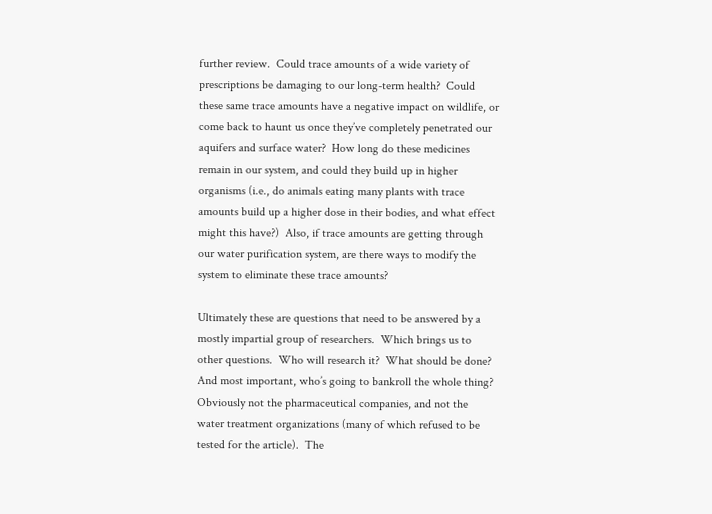further review.  Could trace amounts of a wide variety of prescriptions be damaging to our long-term health?  Could these same trace amounts have a negative impact on wildlife, or come back to haunt us once they’ve completely penetrated our aquifers and surface water?  How long do these medicines remain in our system, and could they build up in higher organisms (i.e., do animals eating many plants with trace amounts build up a higher dose in their bodies, and what effect might this have?)  Also, if trace amounts are getting through our water purification system, are there ways to modify the system to eliminate these trace amounts?

Ultimately these are questions that need to be answered by a mostly impartial group of researchers.  Which brings us to other questions.  Who will research it?  What should be done?  And most important, who’s going to bankroll the whole thing?  Obviously not the pharmaceutical companies, and not the water treatment organizations (many of which refused to be tested for the article).  The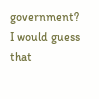government?  I would guess that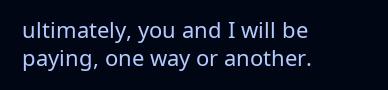ultimately, you and I will be paying, one way or another.